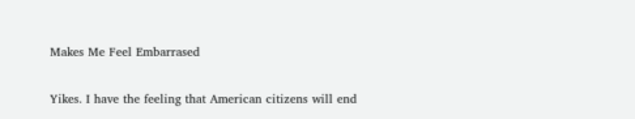Makes Me Feel Embarrased

Yikes. I have the feeling that American citizens will end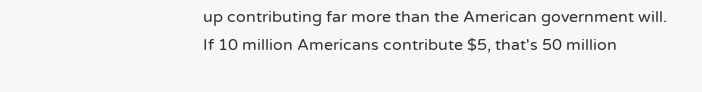up contributing far more than the American government will. If 10 million Americans contribute $5, that's 50 million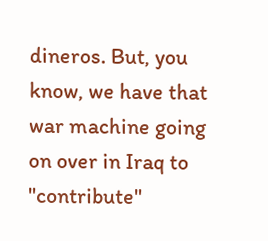dineros. But, you know, we have that war machine going on over in Iraq to "contribute"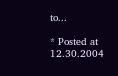to...

* Posted at 12.30.2004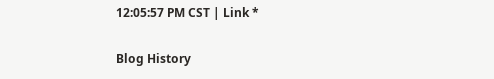12:05:57 PM CST | Link *

Blog History